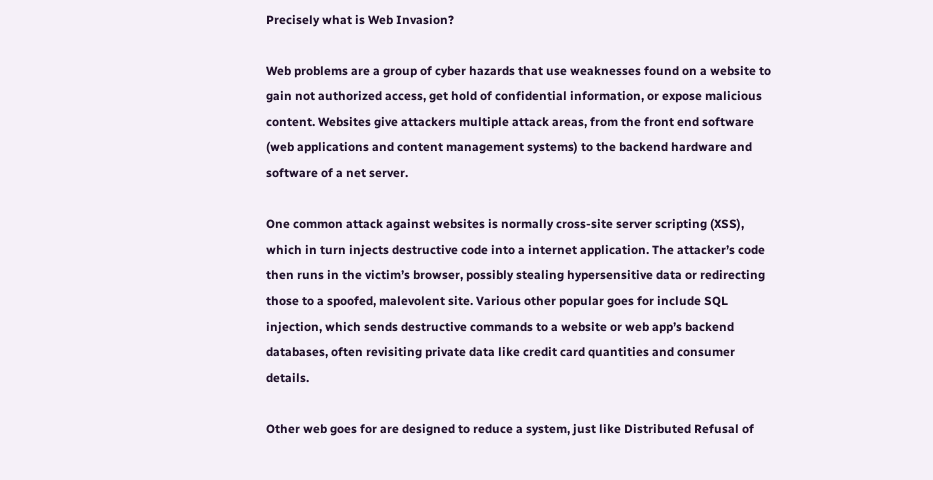Precisely what is Web Invasion?

Web problems are a group of cyber hazards that use weaknesses found on a website to gain not authorized access, get hold of confidential information, or expose malicious content. Websites give attackers multiple attack areas, from the front end software (web applications and content management systems) to the backend hardware and software of a net server.

One common attack against websites is normally cross-site server scripting (XSS), which in turn injects destructive code into a internet application. The attacker’s code then runs in the victim’s browser, possibly stealing hypersensitive data or redirecting those to a spoofed, malevolent site. Various other popular goes for include SQL injection, which sends destructive commands to a website or web app’s backend databases, often revisiting private data like credit card quantities and consumer details.

Other web goes for are designed to reduce a system, just like Distributed Refusal of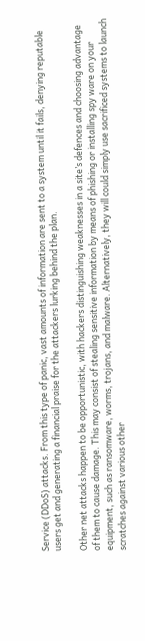Service (DDoS) attacks. From this type of panic, vast amounts of information are sent to a system until it fails, denying reputable users get and generating a financial praise for the attackers lurking behind the plan.

Other net attacks happen to be opportunistic, with hackers distinguishing weaknesses in a site’s defences and choosing advantage of them to cause damage. This may consist of stealing sensitive information by means of phishing or installing spy ware on your equipment, such as ransomware, worms, trojans, and malware. Alternatively, they will could simply use sacrificed systems to launch scratches against various other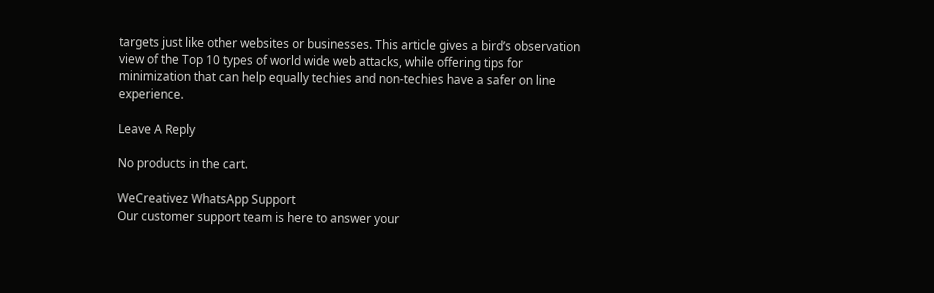targets just like other websites or businesses. This article gives a bird’s observation view of the Top 10 types of world wide web attacks, while offering tips for minimization that can help equally techies and non-techies have a safer on line experience.

Leave A Reply

No products in the cart.

WeCreativez WhatsApp Support
Our customer support team is here to answer your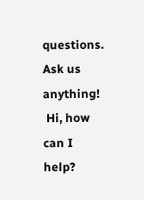questions. Ask us anything!
 Hi, how can I help?